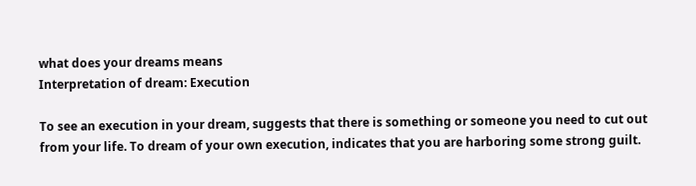what does your dreams means
Interpretation of dream: Execution

To see an execution in your dream, suggests that there is something or someone you need to cut out from your life. To dream of your own execution, indicates that you are harboring some strong guilt.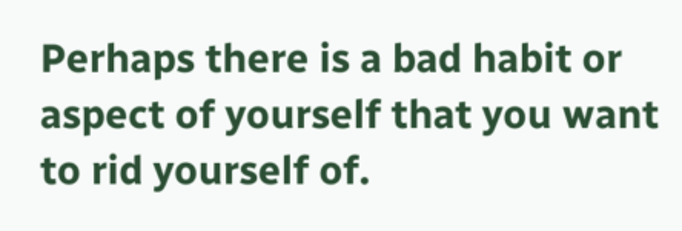Perhaps there is a bad habit or aspect of yourself that you want to rid yourself of.